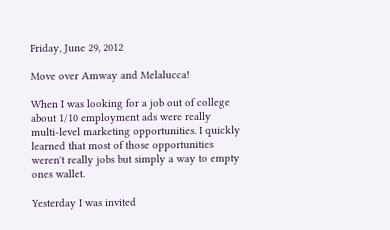Friday, June 29, 2012

Move over Amway and Melalucca!

When I was looking for a job out of college about 1/10 employment ads were really multi-level marketing opportunities. I quickly learned that most of those opportunities weren't really jobs but simply a way to empty ones wallet.

Yesterday I was invited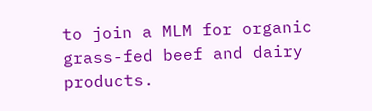to join a MLM for organic grass-fed beef and dairy products.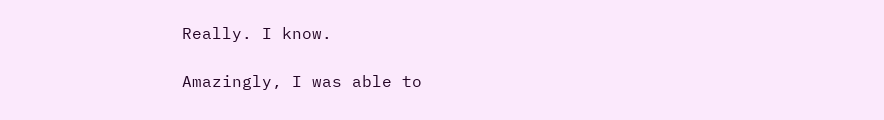Really. I know.

Amazingly, I was able to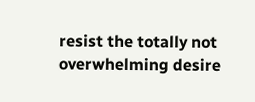resist the totally not overwhelming desire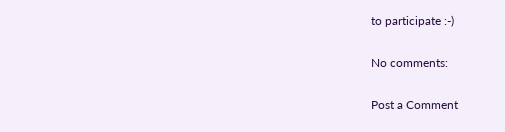to participate :-)

No comments:

Post a Comment